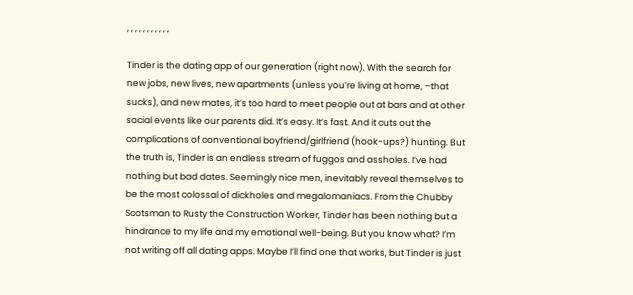, , , , , , , , , , ,

Tinder is the dating app of our generation (right now). With the search for new jobs, new lives, new apartments (unless you’re living at home, –that sucks), and new mates, it’s too hard to meet people out at bars and at other social events like our parents did. It’s easy. It’s fast. And it cuts out the complications of conventional boyfriend/girlfriend (hook-ups?) hunting. But the truth is, Tinder is an endless stream of fuggos and assholes. I’ve had nothing but bad dates. Seemingly nice men, inevitably reveal themselves to be the most colossal of dickholes and megalomaniacs. From the Chubby Scotsman to Rusty the Construction Worker, Tinder has been nothing but a hindrance to my life and my emotional well-being. But you know what? I’m not writing off all dating apps. Maybe I’ll find one that works, but Tinder is just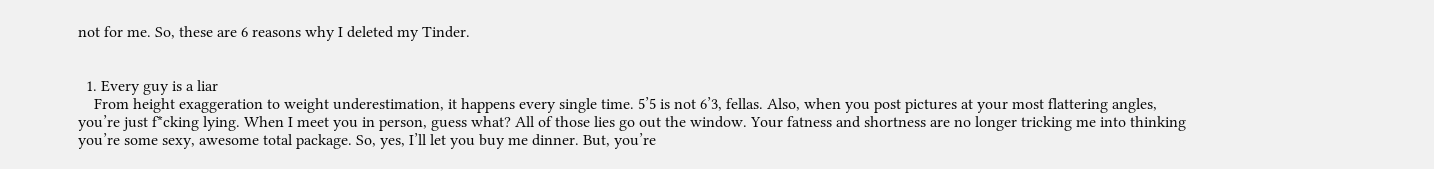not for me. So, these are 6 reasons why I deleted my Tinder.


  1. Every guy is a liar
    From height exaggeration to weight underestimation, it happens every single time. 5’5 is not 6’3, fellas. Also, when you post pictures at your most flattering angles, you’re just f*cking lying. When I meet you in person, guess what? All of those lies go out the window. Your fatness and shortness are no longer tricking me into thinking you’re some sexy, awesome total package. So, yes, I’ll let you buy me dinner. But, you’re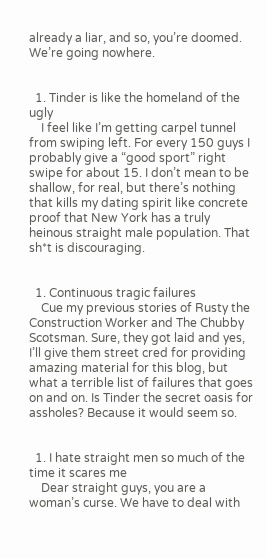already a liar, and so, you’re doomed. We’re going nowhere.


  1. Tinder is like the homeland of the ugly
    I feel like I’m getting carpel tunnel from swiping left. For every 150 guys I probably give a “good sport” right swipe for about 15. I don’t mean to be shallow, for real, but there’s nothing that kills my dating spirit like concrete proof that New York has a truly heinous straight male population. That sh*t is discouraging.


  1. Continuous tragic failures
    Cue my previous stories of Rusty the Construction Worker and The Chubby Scotsman. Sure, they got laid and yes, I’ll give them street cred for providing amazing material for this blog, but what a terrible list of failures that goes on and on. Is Tinder the secret oasis for assholes? Because it would seem so.


  1. I hate straight men so much of the time it scares me
    Dear straight guys, you are a woman’s curse. We have to deal with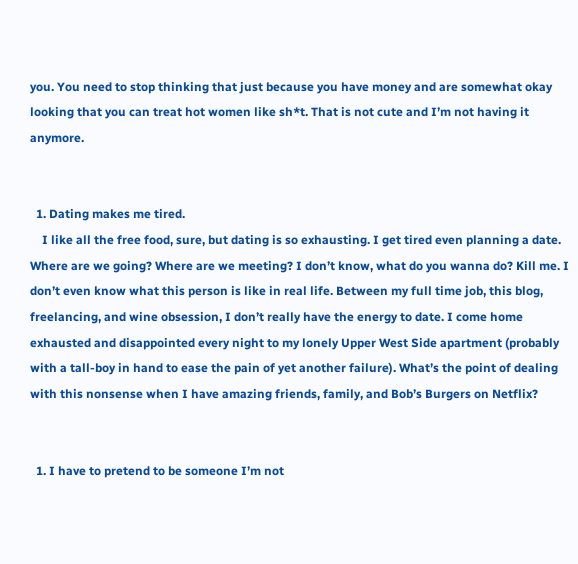you. You need to stop thinking that just because you have money and are somewhat okay looking that you can treat hot women like sh*t. That is not cute and I’m not having it anymore.


  1. Dating makes me tired.
    I like all the free food, sure, but dating is so exhausting. I get tired even planning a date. Where are we going? Where are we meeting? I don’t know, what do you wanna do? Kill me. I don’t even know what this person is like in real life. Between my full time job, this blog, freelancing, and wine obsession, I don’t really have the energy to date. I come home exhausted and disappointed every night to my lonely Upper West Side apartment (probably with a tall-boy in hand to ease the pain of yet another failure). What’s the point of dealing with this nonsense when I have amazing friends, family, and Bob’s Burgers on Netflix?


  1. I have to pretend to be someone I’m not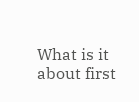What is it about first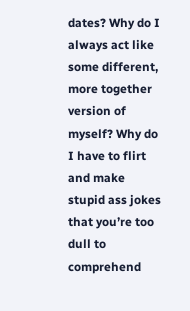dates? Why do I always act like some different, more together version of myself? Why do I have to flirt and make stupid ass jokes that you’re too dull to comprehend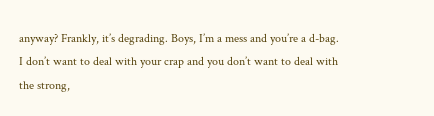anyway? Frankly, it’s degrading. Boys, I’m a mess and you’re a d-bag. I don’t want to deal with your crap and you don’t want to deal with the strong,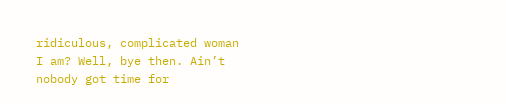ridiculous, complicated woman I am? Well, bye then. Ain’t nobody got time for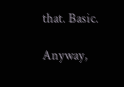that. Basic.

Anyway,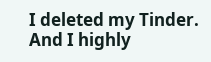I deleted my Tinder. And I highly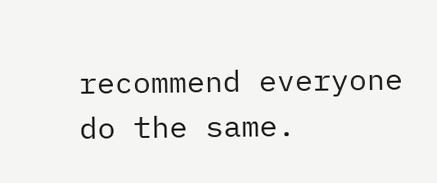recommend everyone do the same.